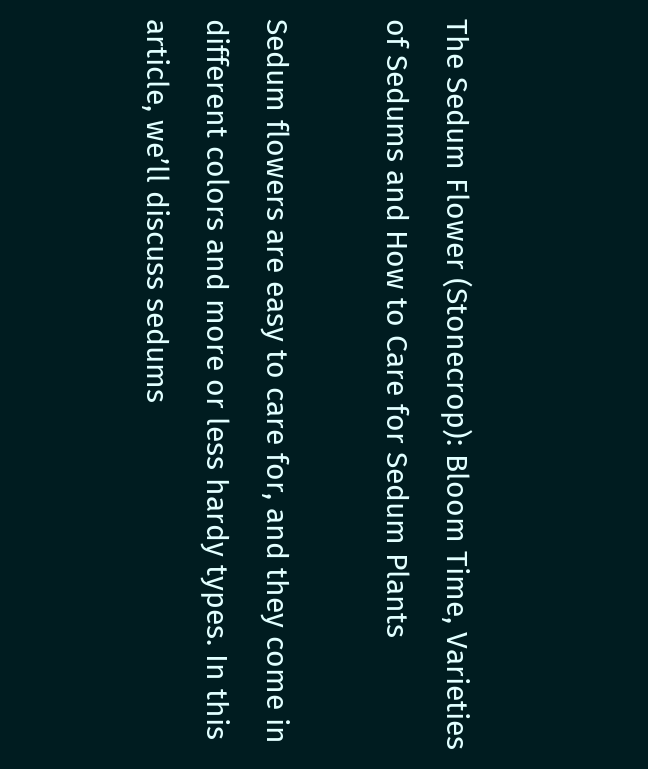The Sedum Flower (Stonecrop): Bloom Time, Varieties of Sedums and How to Care for Sedum Plants

Sedum flowers are easy to care for, and they come in different colors and more or less hardy types. In this article, we’ll discuss sedums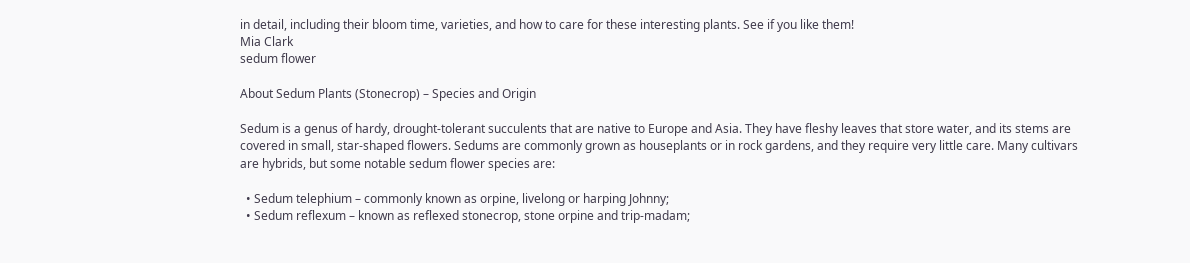in detail, including their bloom time, varieties, and how to care for these interesting plants. See if you like them!
Mia Clark
sedum flower

About Sedum Plants (Stonecrop) – Species and Origin

Sedum is a genus of hardy, drought-tolerant succulents that are native to Europe and Asia. They have fleshy leaves that store water, and its stems are covered in small, star-shaped flowers. Sedums are commonly grown as houseplants or in rock gardens, and they require very little care. Many cultivars are hybrids, but some notable sedum flower species are:

  • Sedum telephium – commonly known as orpine, livelong or harping Johnny;
  • Sedum reflexum – known as reflexed stonecrop, stone orpine and trip-madam;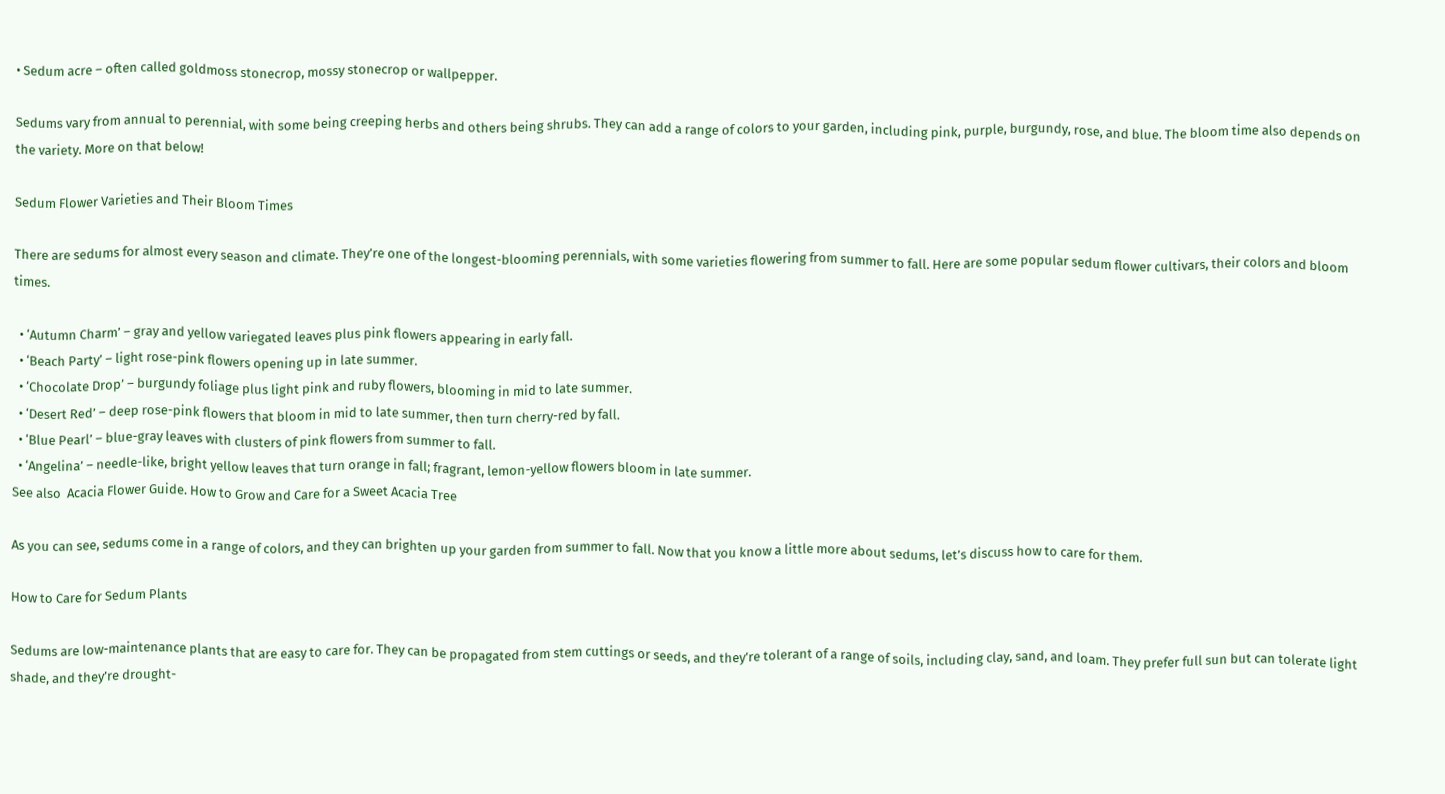• Sedum acre – often called goldmoss stonecrop, mossy stonecrop or wallpepper.

Sedums vary from annual to perennial, with some being creeping herbs and others being shrubs. They can add a range of colors to your garden, including pink, purple, burgundy, rose, and blue. The bloom time also depends on the variety. More on that below!

Sedum Flower Varieties and Their Bloom Times

There are sedums for almost every season and climate. They’re one of the longest-blooming perennials, with some varieties flowering from summer to fall. Here are some popular sedum flower cultivars, their colors and bloom times.

  • ‘Autumn Charm’ – gray and yellow variegated leaves plus pink flowers appearing in early fall.
  • ‘Beach Party’ – light rose-pink flowers opening up in late summer.
  • ‘Chocolate Drop’ – burgundy foliage plus light pink and ruby flowers, blooming in mid to late summer.
  • ‘Desert Red’ – deep rose-pink flowers that bloom in mid to late summer, then turn cherry-red by fall.
  • ‘Blue Pearl’ – blue-gray leaves with clusters of pink flowers from summer to fall.
  • ‘Angelina’ – needle-like, bright yellow leaves that turn orange in fall; fragrant, lemon-yellow flowers bloom in late summer.
See also  Acacia Flower Guide. How to Grow and Care for a Sweet Acacia Tree

As you can see, sedums come in a range of colors, and they can brighten up your garden from summer to fall. Now that you know a little more about sedums, let’s discuss how to care for them.

How to Care for Sedum Plants

Sedums are low-maintenance plants that are easy to care for. They can be propagated from stem cuttings or seeds, and they’re tolerant of a range of soils, including clay, sand, and loam. They prefer full sun but can tolerate light shade, and they’re drought-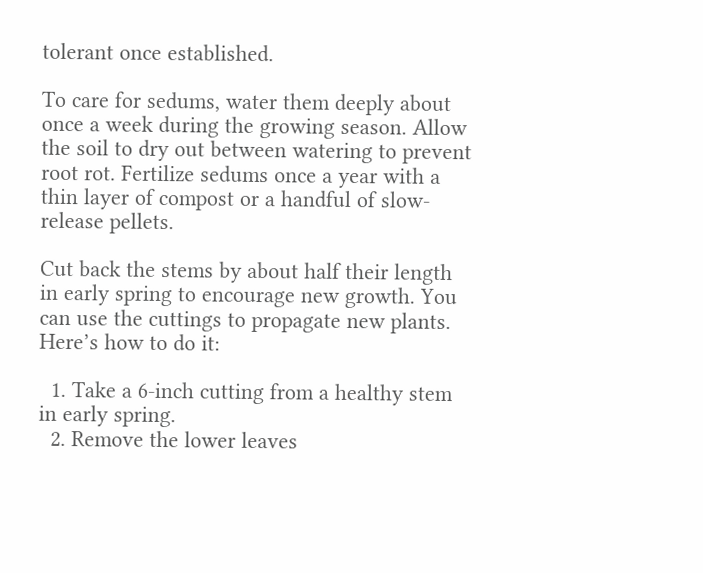tolerant once established.

To care for sedums, water them deeply about once a week during the growing season. Allow the soil to dry out between watering to prevent root rot. Fertilize sedums once a year with a thin layer of compost or a handful of slow-release pellets.

Cut back the stems by about half their length in early spring to encourage new growth. You can use the cuttings to propagate new plants. Here’s how to do it:

  1. Take a 6-inch cutting from a healthy stem in early spring.
  2. Remove the lower leaves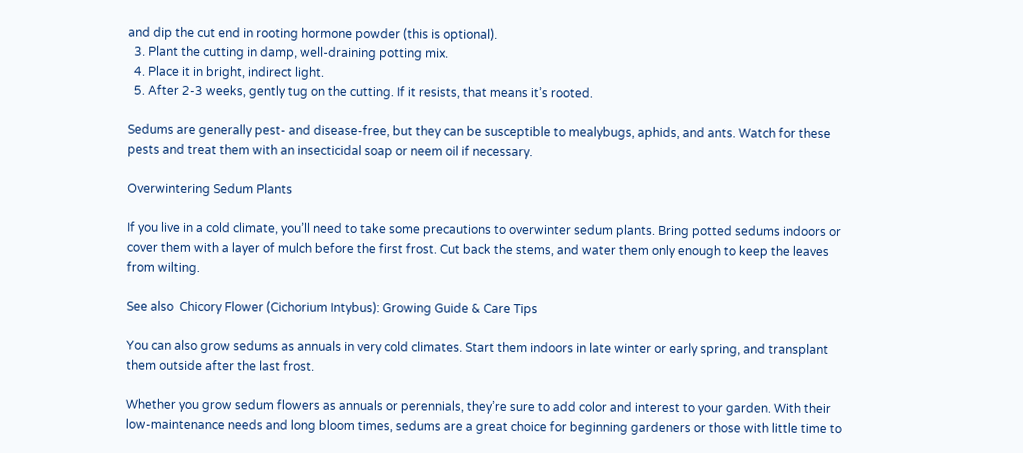and dip the cut end in rooting hormone powder (this is optional).
  3. Plant the cutting in damp, well-draining potting mix.
  4. Place it in bright, indirect light.
  5. After 2-3 weeks, gently tug on the cutting. If it resists, that means it’s rooted.

Sedums are generally pest- and disease-free, but they can be susceptible to mealybugs, aphids, and ants. Watch for these pests and treat them with an insecticidal soap or neem oil if necessary.

Overwintering Sedum Plants

If you live in a cold climate, you’ll need to take some precautions to overwinter sedum plants. Bring potted sedums indoors or cover them with a layer of mulch before the first frost. Cut back the stems, and water them only enough to keep the leaves from wilting.

See also  Chicory Flower (Cichorium Intybus): Growing Guide & Care Tips

You can also grow sedums as annuals in very cold climates. Start them indoors in late winter or early spring, and transplant them outside after the last frost.

Whether you grow sedum flowers as annuals or perennials, they’re sure to add color and interest to your garden. With their low-maintenance needs and long bloom times, sedums are a great choice for beginning gardeners or those with little time to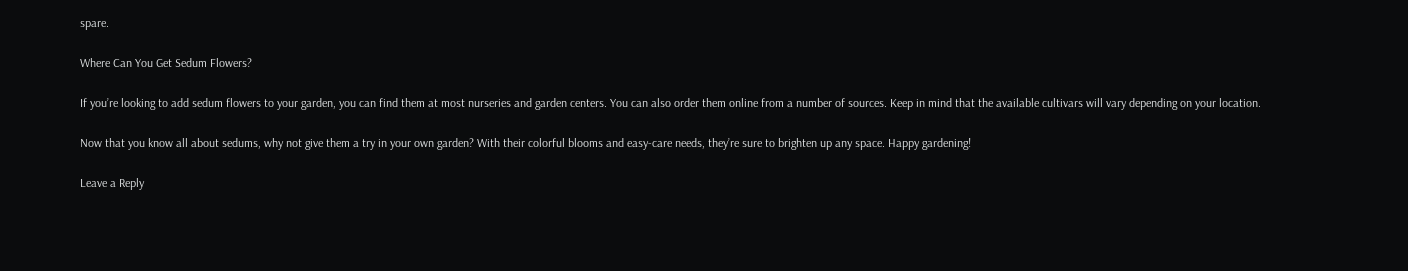spare.

Where Can You Get Sedum Flowers?

If you’re looking to add sedum flowers to your garden, you can find them at most nurseries and garden centers. You can also order them online from a number of sources. Keep in mind that the available cultivars will vary depending on your location.

Now that you know all about sedums, why not give them a try in your own garden? With their colorful blooms and easy-care needs, they’re sure to brighten up any space. Happy gardening!

Leave a Reply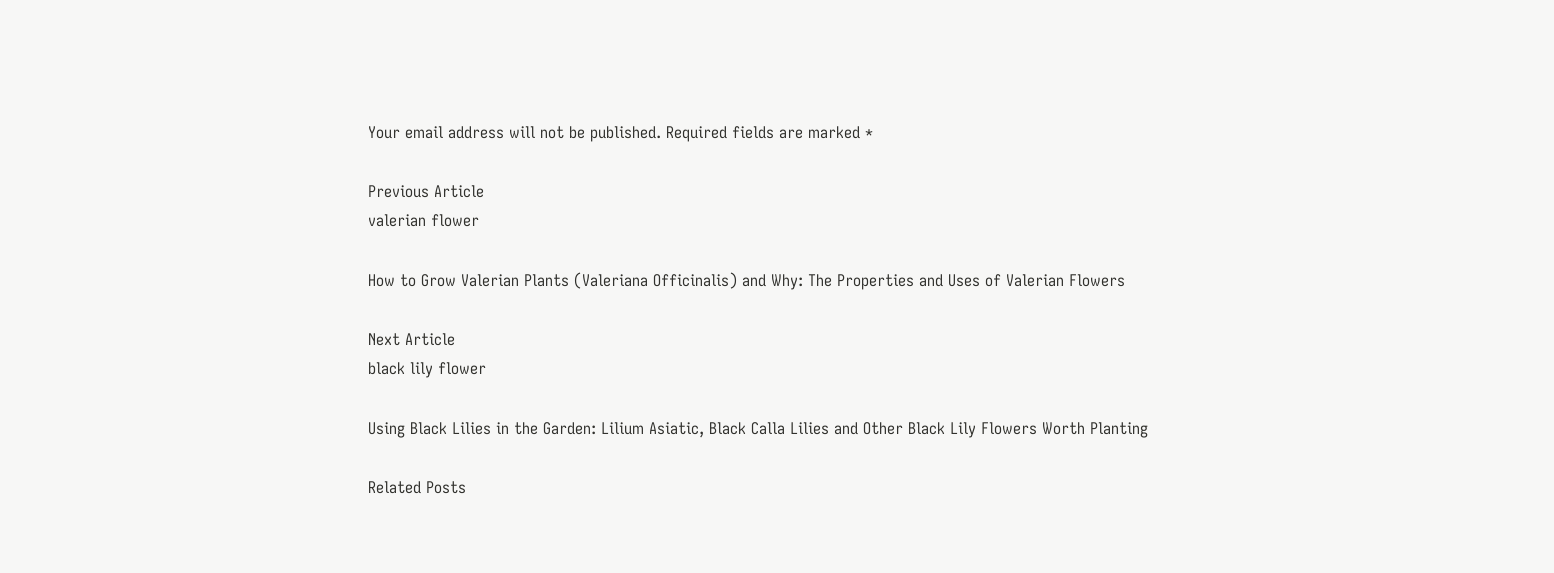Your email address will not be published. Required fields are marked *

Previous Article
valerian flower

How to Grow Valerian Plants (Valeriana Officinalis) and Why: The Properties and Uses of Valerian Flowers

Next Article
black lily flower

Using Black Lilies in the Garden: Lilium Asiatic, Black Calla Lilies and Other Black Lily Flowers Worth Planting

Related Posts